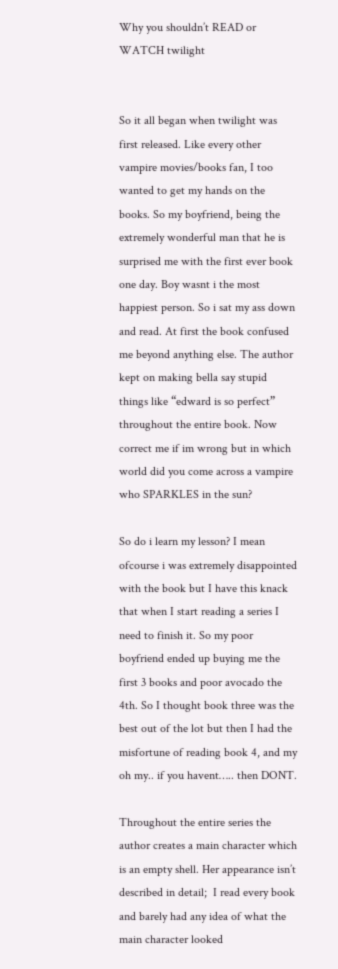Why you shouldn’t READ or WATCH twilight


So it all began when twilight was first released. Like every other vampire movies/books fan, I too wanted to get my hands on the books. So my boyfriend, being the extremely wonderful man that he is surprised me with the first ever book one day. Boy wasnt i the most happiest person. So i sat my ass down and read. At first the book confused me beyond anything else. The author kept on making bella say stupid things like “edward is so perfect” throughout the entire book. Now correct me if im wrong but in which world did you come across a vampire who SPARKLES in the sun?

So do i learn my lesson? I mean ofcourse i was extremely disappointed with the book but I have this knack that when I start reading a series I need to finish it. So my poor boyfriend ended up buying me the first 3 books and poor avocado the 4th. So I thought book three was the best out of the lot but then I had the misfortune of reading book 4, and my  oh my.. if you havent….. then DONT.

Throughout the entire series the author creates a main character which is an empty shell. Her appearance isn’t described in detail;  I read every book and barely had any idea of what the main character looked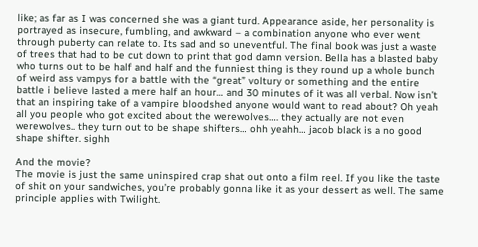like; as far as I was concerned she was a giant turd. Appearance aside, her personality is portrayed as insecure, fumbling, and awkward – a combination anyone who ever went through puberty can relate to. Its sad and so uneventful. The final book was just a waste of trees that had to be cut down to print that god damn version. Bella has a blasted baby who turns out to be half and half and the funniest thing is they round up a whole bunch of weird ass vampys for a battle with the “great” voltury or something and the entire battle i believe lasted a mere half an hour… and 30 minutes of it was all verbal. Now isn’t that an inspiring take of a vampire bloodshed anyone would want to read about? Oh yeah all you people who got excited about the werewolves…. they actually are not even werewolves.. they turn out to be shape shifters… ohh yeahh… jacob black is a no good shape shifter. sighh

And the movie?
The movie is just the same uninspired crap shat out onto a film reel. If you like the taste of shit on your sandwiches, you’re probably gonna like it as your dessert as well. The same principle applies with Twilight.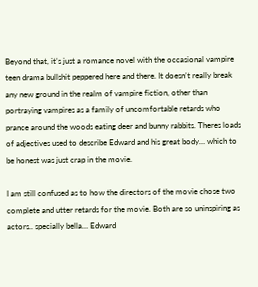Beyond that, it’s just a romance novel with the occasional vampire teen drama bullshit peppered here and there. It doesn’t really break any new ground in the realm of vampire fiction, other than portraying vampires as a family of uncomfortable retards who prance around the woods eating deer and bunny rabbits. Theres loads of adjectives used to describe Edward and his great body… which to be honest was just crap in the movie.

I am still confused as to how the directors of the movie chose two complete and utter retards for the movie. Both are so uninspiring as actors.. specially bella… Edward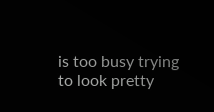is too busy trying to look pretty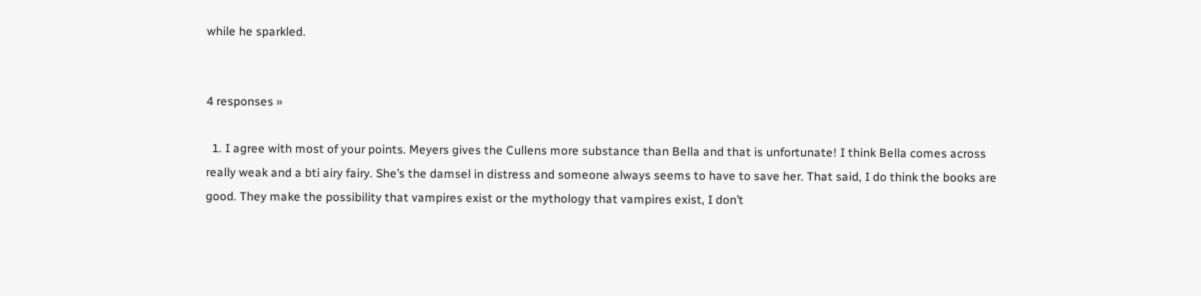while he sparkled.


4 responses »

  1. I agree with most of your points. Meyers gives the Cullens more substance than Bella and that is unfortunate! I think Bella comes across really weak and a bti airy fairy. She’s the damsel in distress and someone always seems to have to save her. That said, I do think the books are good. They make the possibility that vampires exist or the mythology that vampires exist, I don’t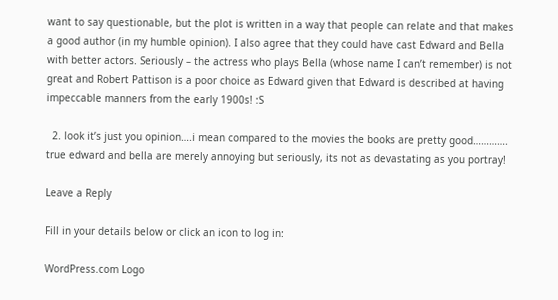want to say questionable, but the plot is written in a way that people can relate and that makes a good author (in my humble opinion). I also agree that they could have cast Edward and Bella with better actors. Seriously – the actress who plays Bella (whose name I can’t remember) is not great and Robert Pattison is a poor choice as Edward given that Edward is described at having impeccable manners from the early 1900s! :S

  2. look it’s just you opinion….i mean compared to the movies the books are pretty good…………. true edward and bella are merely annoying but seriously, its not as devastating as you portray!

Leave a Reply

Fill in your details below or click an icon to log in:

WordPress.com Logo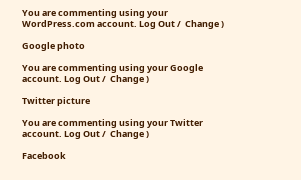You are commenting using your WordPress.com account. Log Out /  Change )

Google photo

You are commenting using your Google account. Log Out /  Change )

Twitter picture

You are commenting using your Twitter account. Log Out /  Change )

Facebook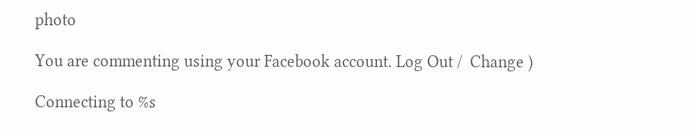photo

You are commenting using your Facebook account. Log Out /  Change )

Connecting to %s